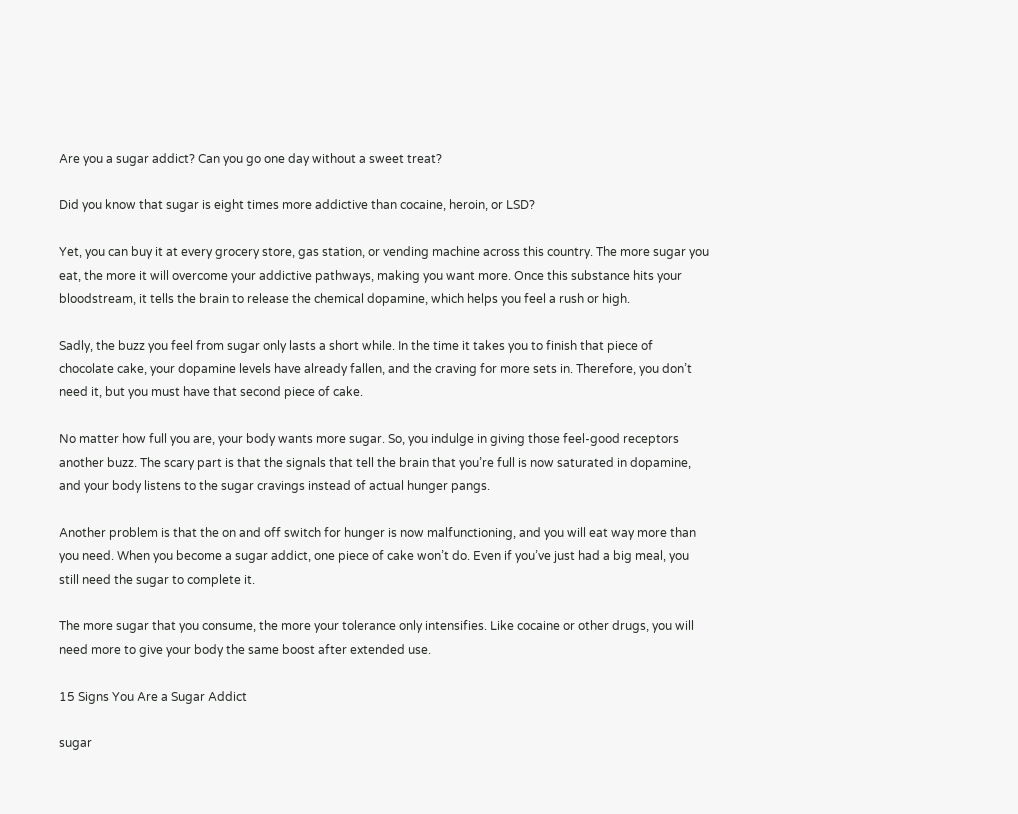Are you a sugar addict? Can you go one day without a sweet treat?

Did you know that sugar is eight times more addictive than cocaine, heroin, or LSD?

Yet, you can buy it at every grocery store, gas station, or vending machine across this country. The more sugar you eat, the more it will overcome your addictive pathways, making you want more. Once this substance hits your bloodstream, it tells the brain to release the chemical dopamine, which helps you feel a rush or high.

Sadly, the buzz you feel from sugar only lasts a short while. In the time it takes you to finish that piece of chocolate cake, your dopamine levels have already fallen, and the craving for more sets in. Therefore, you don’t need it, but you must have that second piece of cake.

No matter how full you are, your body wants more sugar. So, you indulge in giving those feel-good receptors another buzz. The scary part is that the signals that tell the brain that you’re full is now saturated in dopamine, and your body listens to the sugar cravings instead of actual hunger pangs.

Another problem is that the on and off switch for hunger is now malfunctioning, and you will eat way more than you need. When you become a sugar addict, one piece of cake won’t do. Even if you’ve just had a big meal, you still need the sugar to complete it.

The more sugar that you consume, the more your tolerance only intensifies. Like cocaine or other drugs, you will need more to give your body the same boost after extended use.

15 Signs You Are a Sugar Addict

sugar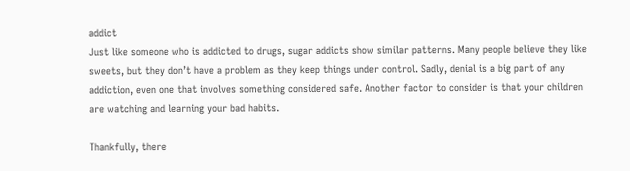addict
Just like someone who is addicted to drugs, sugar addicts show similar patterns. Many people believe they like sweets, but they don’t have a problem as they keep things under control. Sadly, denial is a big part of any addiction, even one that involves something considered safe. Another factor to consider is that your children are watching and learning your bad habits.

Thankfully, there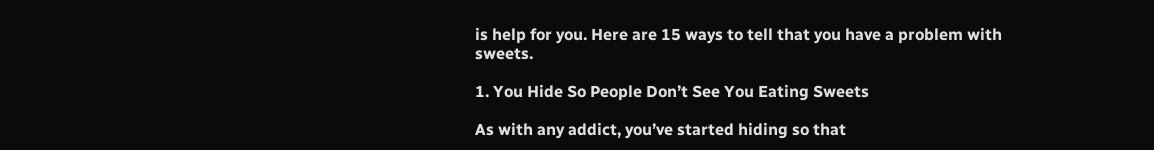is help for you. Here are 15 ways to tell that you have a problem with sweets.

1. You Hide So People Don’t See You Eating Sweets

As with any addict, you’ve started hiding so that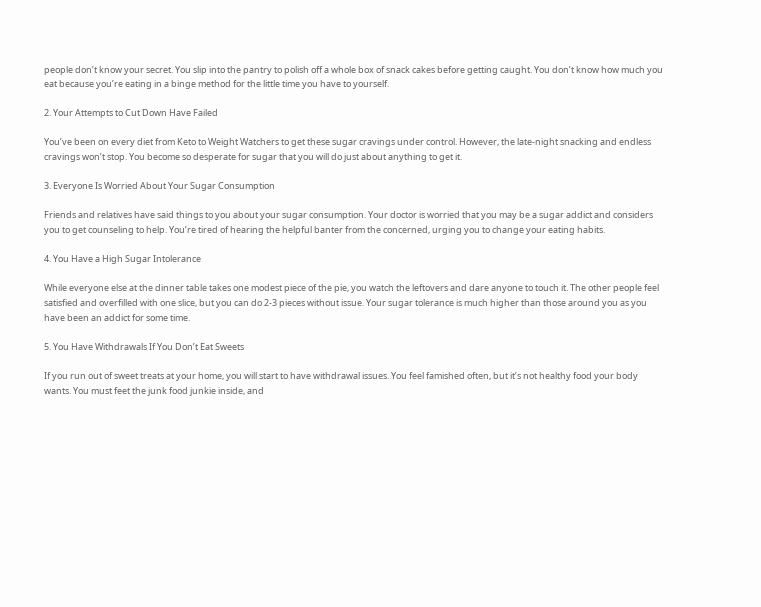people don’t know your secret. You slip into the pantry to polish off a whole box of snack cakes before getting caught. You don’t know how much you eat because you’re eating in a binge method for the little time you have to yourself.

2. Your Attempts to Cut Down Have Failed

You’ve been on every diet from Keto to Weight Watchers to get these sugar cravings under control. However, the late-night snacking and endless cravings won’t stop. You become so desperate for sugar that you will do just about anything to get it.

3. Everyone Is Worried About Your Sugar Consumption

Friends and relatives have said things to you about your sugar consumption. Your doctor is worried that you may be a sugar addict and considers you to get counseling to help. You’re tired of hearing the helpful banter from the concerned, urging you to change your eating habits.

4. You Have a High Sugar Intolerance

While everyone else at the dinner table takes one modest piece of the pie, you watch the leftovers and dare anyone to touch it. The other people feel satisfied and overfilled with one slice, but you can do 2-3 pieces without issue. Your sugar tolerance is much higher than those around you as you have been an addict for some time.

5. You Have Withdrawals If You Don’t Eat Sweets

If you run out of sweet treats at your home, you will start to have withdrawal issues. You feel famished often, but it’s not healthy food your body wants. You must feet the junk food junkie inside, and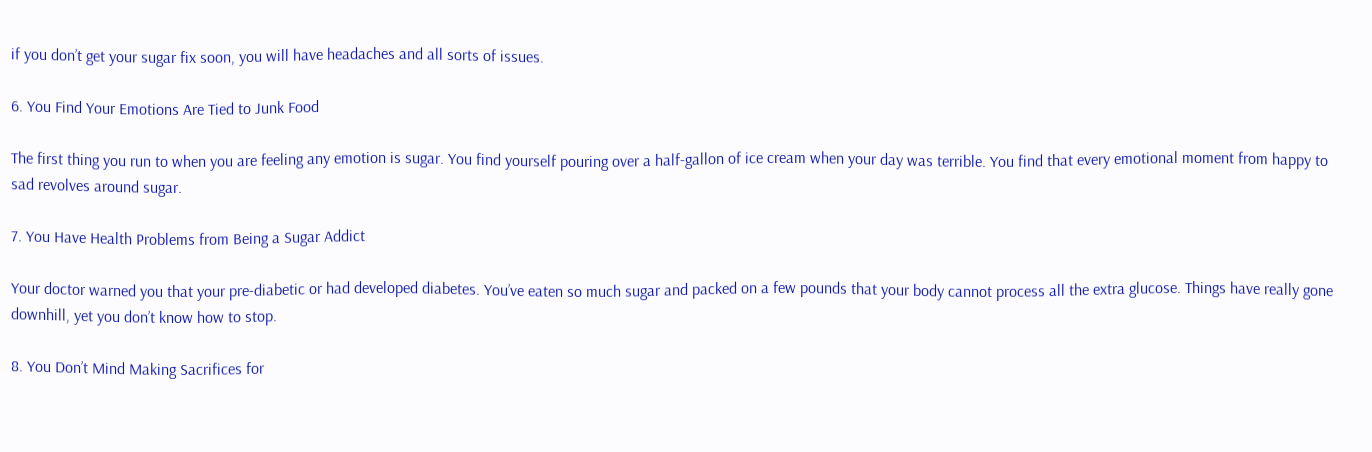if you don’t get your sugar fix soon, you will have headaches and all sorts of issues.

6. You Find Your Emotions Are Tied to Junk Food

The first thing you run to when you are feeling any emotion is sugar. You find yourself pouring over a half-gallon of ice cream when your day was terrible. You find that every emotional moment from happy to sad revolves around sugar.

7. You Have Health Problems from Being a Sugar Addict

Your doctor warned you that your pre-diabetic or had developed diabetes. You’ve eaten so much sugar and packed on a few pounds that your body cannot process all the extra glucose. Things have really gone downhill, yet you don’t know how to stop.

8. You Don’t Mind Making Sacrifices for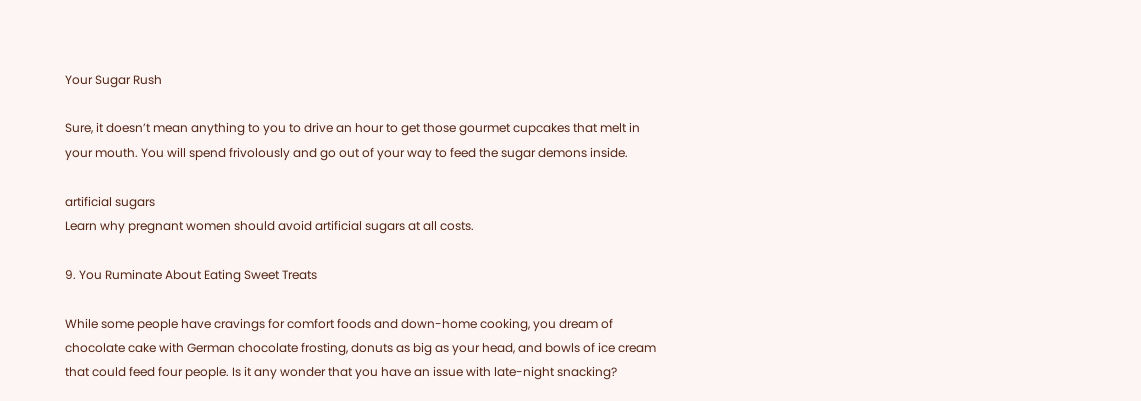Your Sugar Rush

Sure, it doesn’t mean anything to you to drive an hour to get those gourmet cupcakes that melt in your mouth. You will spend frivolously and go out of your way to feed the sugar demons inside.

artificial sugars
Learn why pregnant women should avoid artificial sugars at all costs.

9. You Ruminate About Eating Sweet Treats

While some people have cravings for comfort foods and down-home cooking, you dream of chocolate cake with German chocolate frosting, donuts as big as your head, and bowls of ice cream that could feed four people. Is it any wonder that you have an issue with late-night snacking?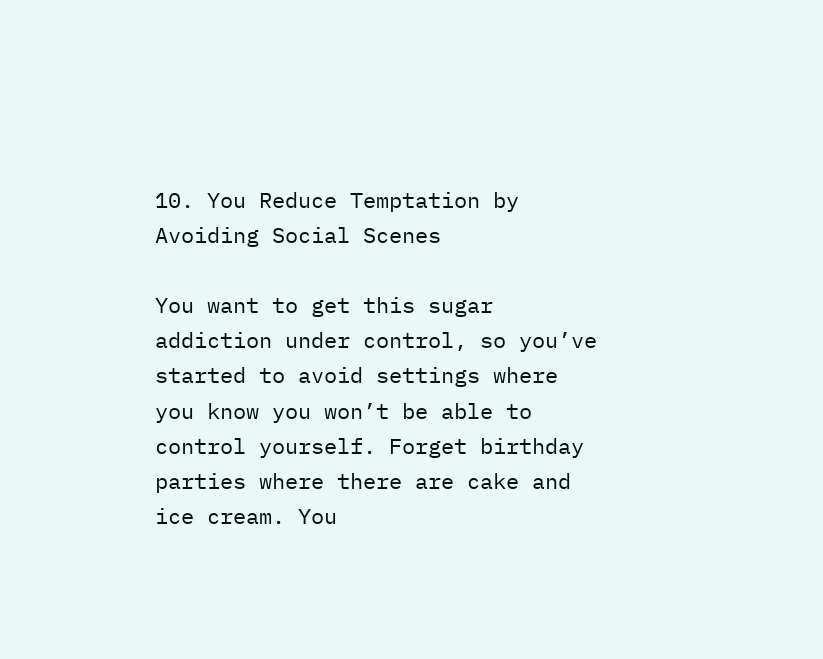10. You Reduce Temptation by Avoiding Social Scenes

You want to get this sugar addiction under control, so you’ve started to avoid settings where you know you won’t be able to control yourself. Forget birthday parties where there are cake and ice cream. You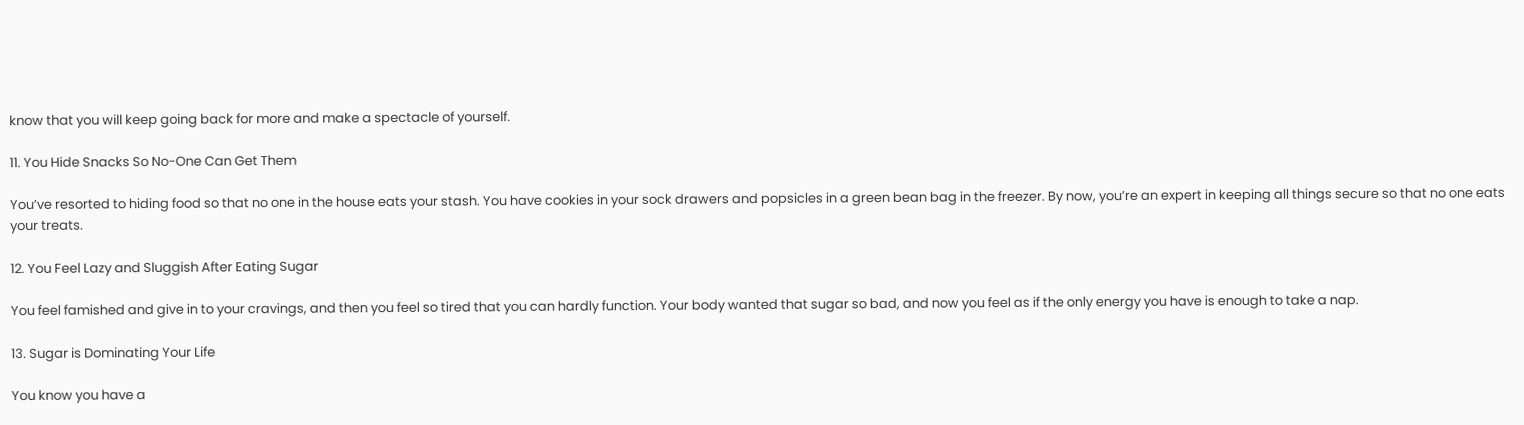know that you will keep going back for more and make a spectacle of yourself.

11. You Hide Snacks So No-One Can Get Them

You’ve resorted to hiding food so that no one in the house eats your stash. You have cookies in your sock drawers and popsicles in a green bean bag in the freezer. By now, you’re an expert in keeping all things secure so that no one eats your treats.

12. You Feel Lazy and Sluggish After Eating Sugar

You feel famished and give in to your cravings, and then you feel so tired that you can hardly function. Your body wanted that sugar so bad, and now you feel as if the only energy you have is enough to take a nap.

13. Sugar is Dominating Your Life

You know you have a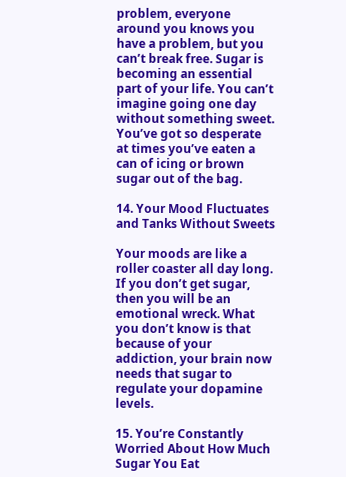problem, everyone around you knows you have a problem, but you can’t break free. Sugar is becoming an essential part of your life. You can’t imagine going one day without something sweet. You’ve got so desperate at times you’ve eaten a can of icing or brown sugar out of the bag.

14. Your Mood Fluctuates and Tanks Without Sweets

Your moods are like a roller coaster all day long. If you don’t get sugar, then you will be an emotional wreck. What you don’t know is that because of your addiction, your brain now needs that sugar to regulate your dopamine levels.

15. You’re Constantly Worried About How Much Sugar You Eat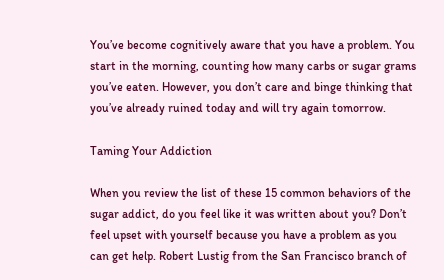You’ve become cognitively aware that you have a problem. You start in the morning, counting how many carbs or sugar grams you’ve eaten. However, you don’t care and binge thinking that you’ve already ruined today and will try again tomorrow.

Taming Your Addiction

When you review the list of these 15 common behaviors of the sugar addict, do you feel like it was written about you? Don’t feel upset with yourself because you have a problem as you can get help. Robert Lustig from the San Francisco branch of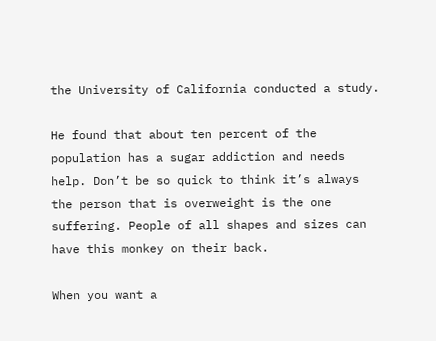the University of California conducted a study.

He found that about ten percent of the population has a sugar addiction and needs help. Don’t be so quick to think it’s always the person that is overweight is the one suffering. People of all shapes and sizes can have this monkey on their back.

When you want a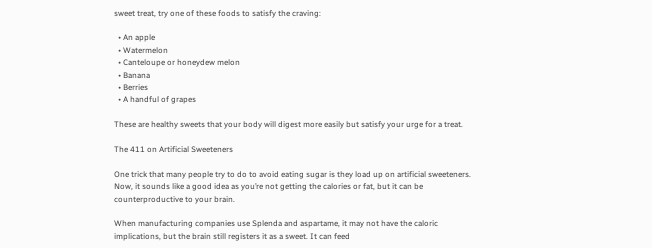sweet treat, try one of these foods to satisfy the craving:

  • An apple
  • Watermelon
  • Canteloupe or honeydew melon
  • Banana
  • Berries
  • A handful of grapes

These are healthy sweets that your body will digest more easily but satisfy your urge for a treat.

The 411 on Artificial Sweeteners

One trick that many people try to do to avoid eating sugar is they load up on artificial sweeteners. Now, it sounds like a good idea as you’re not getting the calories or fat, but it can be counterproductive to your brain.

When manufacturing companies use Splenda and aspartame, it may not have the caloric implications, but the brain still registers it as a sweet. It can feed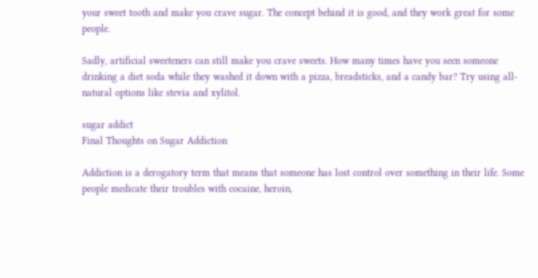your sweet tooth and make you crave sugar. The concept behind it is good, and they work great for some people.

Sadly, artificial sweeteners can still make you crave sweets. How many times have you seen someone drinking a diet soda while they washed it down with a pizza, breadsticks, and a candy bar? Try using all-natural options like stevia and xylitol.

sugar addict
Final Thoughts on Sugar Addiction

Addiction is a derogatory term that means that someone has lost control over something in their life. Some people medicate their troubles with cocaine, heroin,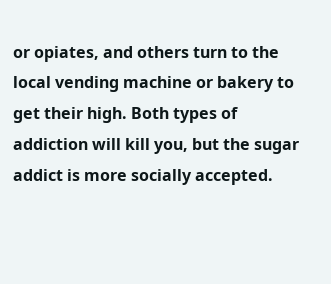or opiates, and others turn to the local vending machine or bakery to get their high. Both types of addiction will kill you, but the sugar addict is more socially accepted.